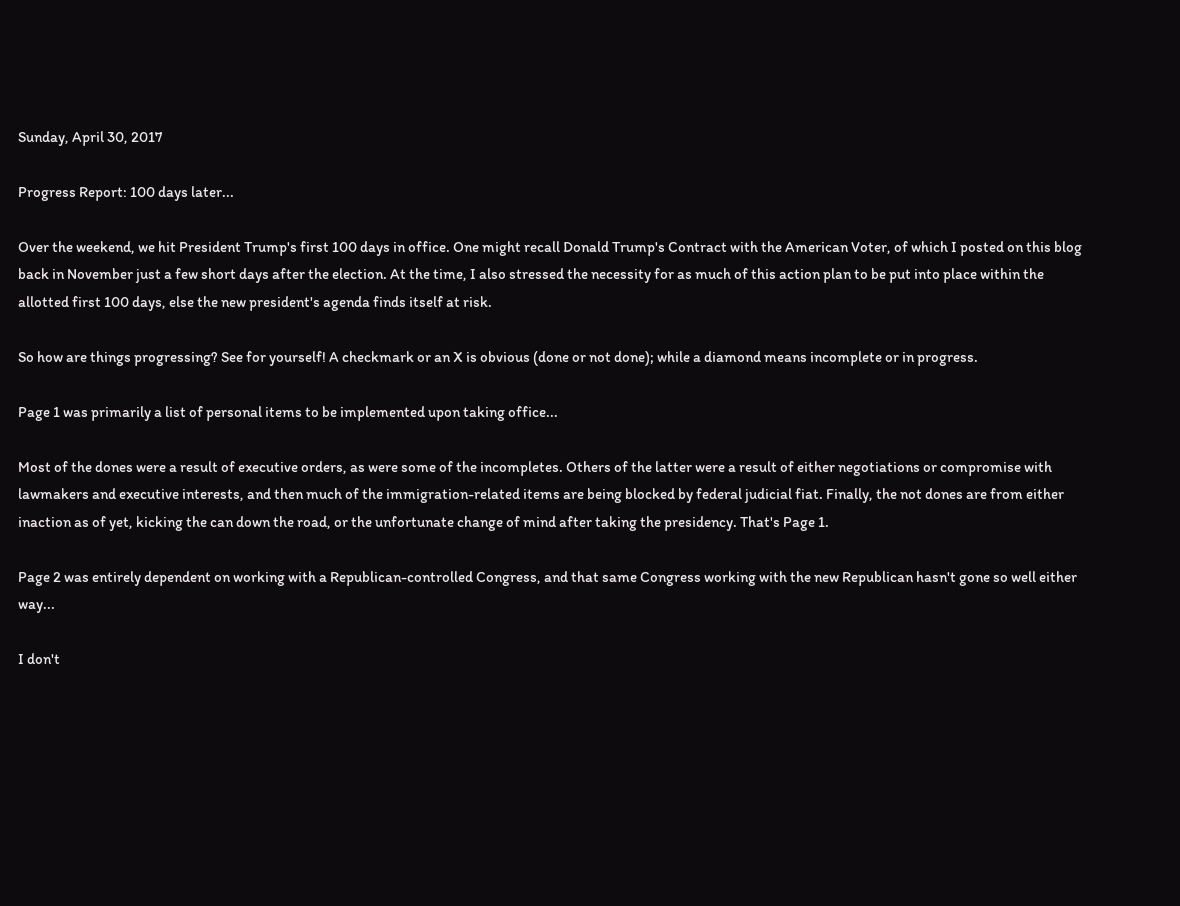Sunday, April 30, 2017

Progress Report: 100 days later...

Over the weekend, we hit President Trump's first 100 days in office. One might recall Donald Trump's Contract with the American Voter, of which I posted on this blog back in November just a few short days after the election. At the time, I also stressed the necessity for as much of this action plan to be put into place within the allotted first 100 days, else the new president's agenda finds itself at risk.

So how are things progressing? See for yourself! A checkmark or an X is obvious (done or not done); while a diamond means incomplete or in progress.

Page 1 was primarily a list of personal items to be implemented upon taking office...

Most of the dones were a result of executive orders, as were some of the incompletes. Others of the latter were a result of either negotiations or compromise with lawmakers and executive interests, and then much of the immigration-related items are being blocked by federal judicial fiat. Finally, the not dones are from either inaction as of yet, kicking the can down the road, or the unfortunate change of mind after taking the presidency. That's Page 1.

Page 2 was entirely dependent on working with a Republican-controlled Congress, and that same Congress working with the new Republican hasn't gone so well either way...

I don't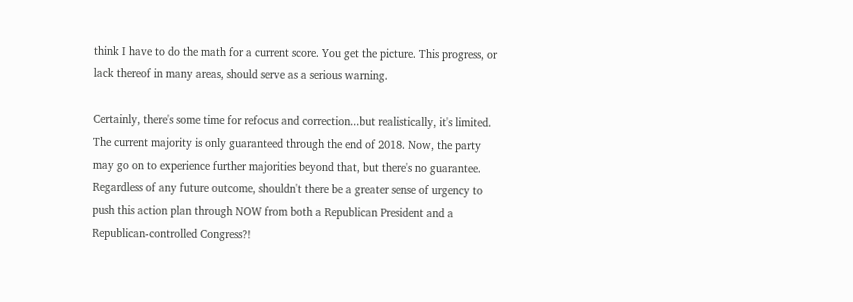think I have to do the math for a current score. You get the picture. This progress, or lack thereof in many areas, should serve as a serious warning.

Certainly, there's some time for refocus and correction...but realistically, it's limited. The current majority is only guaranteed through the end of 2018. Now, the party may go on to experience further majorities beyond that, but there's no guarantee. Regardless of any future outcome, shouldn't there be a greater sense of urgency to push this action plan through NOW from both a Republican President and a Republican-controlled Congress?!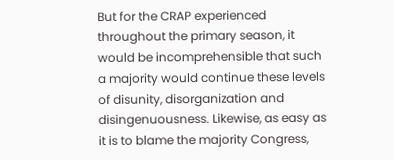But for the CRAP experienced throughout the primary season, it would be incomprehensible that such a majority would continue these levels of disunity, disorganization and disingenuousness. Likewise, as easy as it is to blame the majority Congress,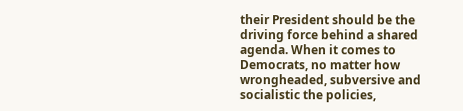their President should be the driving force behind a shared agenda. When it comes to Democrats, no matter how wrongheaded, subversive and socialistic the policies,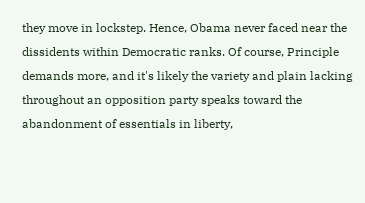they move in lockstep. Hence, Obama never faced near the dissidents within Democratic ranks. Of course, Principle demands more, and it's likely the variety and plain lacking throughout an opposition party speaks toward the abandonment of essentials in liberty,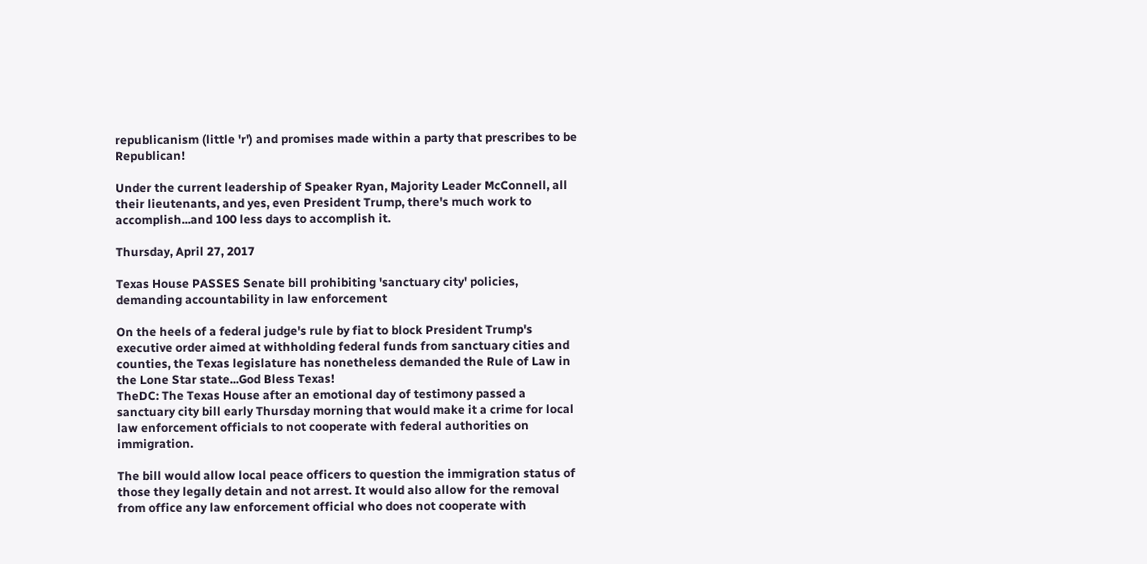republicanism (little 'r') and promises made within a party that prescribes to be Republican!

Under the current leadership of Speaker Ryan, Majority Leader McConnell, all their lieutenants, and yes, even President Trump, there's much work to accomplish...and 100 less days to accomplish it.

Thursday, April 27, 2017

Texas House PASSES Senate bill prohibiting 'sanctuary city' policies, demanding accountability in law enforcement

On the heels of a federal judge's rule by fiat to block President Trump's executive order aimed at withholding federal funds from sanctuary cities and counties, the Texas legislature has nonetheless demanded the Rule of Law in the Lone Star state...God Bless Texas!
TheDC: The Texas House after an emotional day of testimony passed a sanctuary city bill early Thursday morning that would make it a crime for local law enforcement officials to not cooperate with federal authorities on immigration.

The bill would allow local peace officers to question the immigration status of those they legally detain and not arrest. It would also allow for the removal from office any law enforcement official who does not cooperate with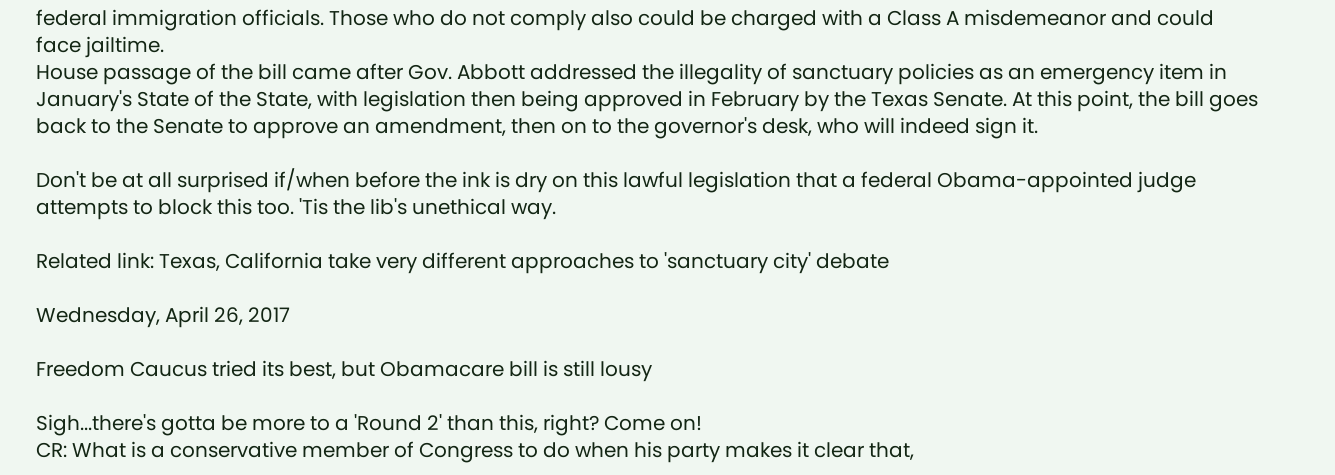federal immigration officials. Those who do not comply also could be charged with a Class A misdemeanor and could face jailtime.
House passage of the bill came after Gov. Abbott addressed the illegality of sanctuary policies as an emergency item in January's State of the State, with legislation then being approved in February by the Texas Senate. At this point, the bill goes back to the Senate to approve an amendment, then on to the governor's desk, who will indeed sign it.

Don't be at all surprised if/when before the ink is dry on this lawful legislation that a federal Obama-appointed judge attempts to block this too. 'Tis the lib's unethical way.

Related link: Texas, California take very different approaches to 'sanctuary city' debate

Wednesday, April 26, 2017

Freedom Caucus tried its best, but Obamacare bill is still lousy

Sigh...there's gotta be more to a 'Round 2' than this, right? Come on!
CR: What is a conservative member of Congress to do when his party makes it clear that,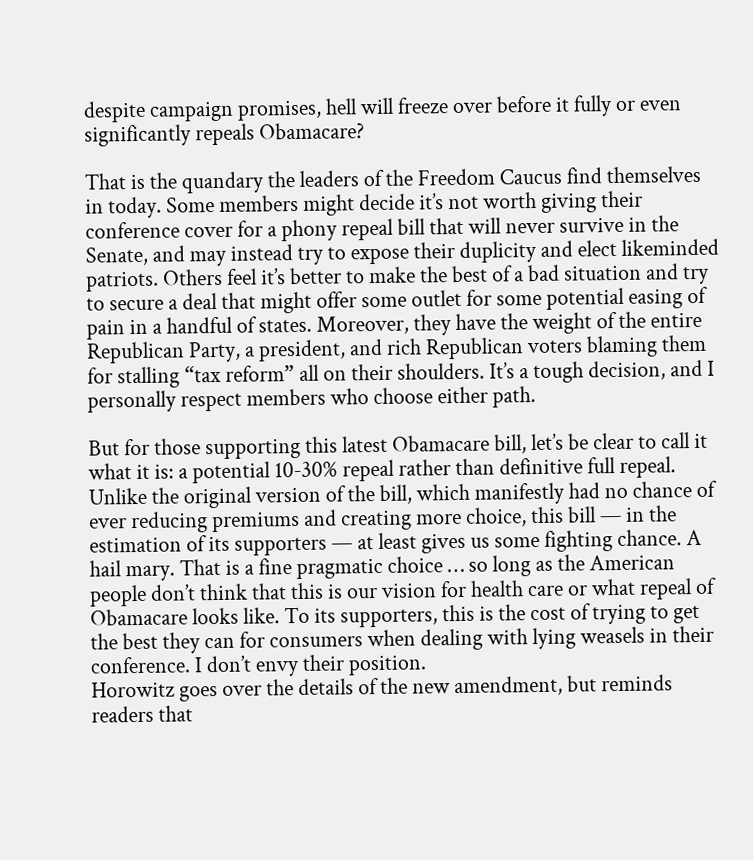despite campaign promises, hell will freeze over before it fully or even significantly repeals Obamacare?

That is the quandary the leaders of the Freedom Caucus find themselves in today. Some members might decide it’s not worth giving their conference cover for a phony repeal bill that will never survive in the Senate, and may instead try to expose their duplicity and elect likeminded patriots. Others feel it’s better to make the best of a bad situation and try to secure a deal that might offer some outlet for some potential easing of pain in a handful of states. Moreover, they have the weight of the entire Republican Party, a president, and rich Republican voters blaming them for stalling “tax reform” all on their shoulders. It’s a tough decision, and I personally respect members who choose either path.

But for those supporting this latest Obamacare bill, let’s be clear to call it what it is: a potential 10-30% repeal rather than definitive full repeal. Unlike the original version of the bill, which manifestly had no chance of ever reducing premiums and creating more choice, this bill — in the estimation of its supporters — at least gives us some fighting chance. A hail mary. That is a fine pragmatic choice … so long as the American people don’t think that this is our vision for health care or what repeal of Obamacare looks like. To its supporters, this is the cost of trying to get the best they can for consumers when dealing with lying weasels in their conference. I don’t envy their position.
Horowitz goes over the details of the new amendment, but reminds readers that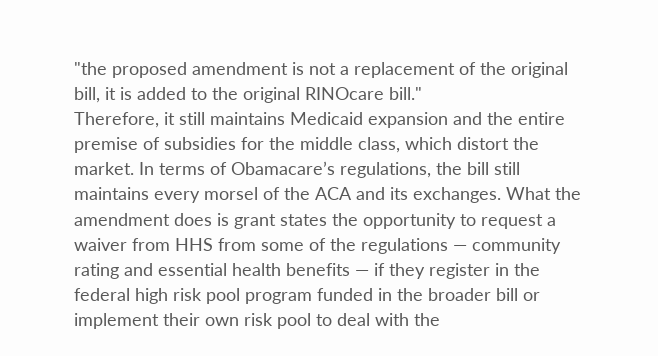"the proposed amendment is not a replacement of the original bill, it is added to the original RINOcare bill."
Therefore, it still maintains Medicaid expansion and the entire premise of subsidies for the middle class, which distort the market. In terms of Obamacare’s regulations, the bill still maintains every morsel of the ACA and its exchanges. What the amendment does is grant states the opportunity to request a waiver from HHS from some of the regulations — community rating and essential health benefits — if they register in the federal high risk pool program funded in the broader bill or implement their own risk pool to deal with the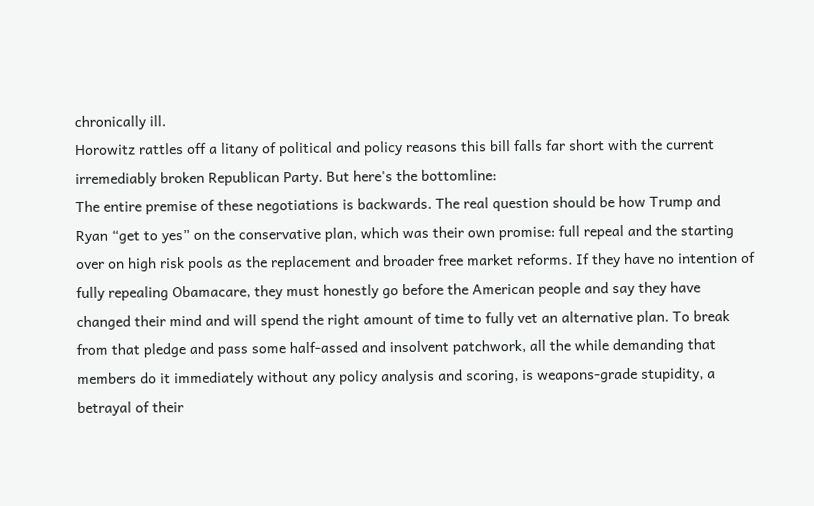chronically ill.
Horowitz rattles off a litany of political and policy reasons this bill falls far short with the current irremediably broken Republican Party. But here's the bottomline:
The entire premise of these negotiations is backwards. The real question should be how Trump and Ryan “get to yes” on the conservative plan, which was their own promise: full repeal and the starting over on high risk pools as the replacement and broader free market reforms. If they have no intention of fully repealing Obamacare, they must honestly go before the American people and say they have changed their mind and will spend the right amount of time to fully vet an alternative plan. To break from that pledge and pass some half-assed and insolvent patchwork, all the while demanding that members do it immediately without any policy analysis and scoring, is weapons-grade stupidity, a betrayal of their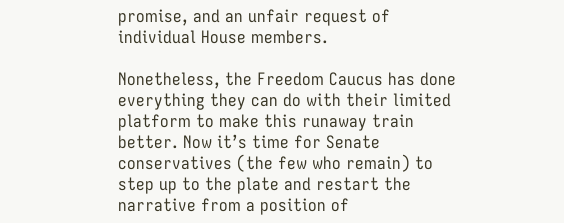promise, and an unfair request of individual House members.

Nonetheless, the Freedom Caucus has done everything they can do with their limited platform to make this runaway train better. Now it’s time for Senate conservatives (the few who remain) to step up to the plate and restart the narrative from a position of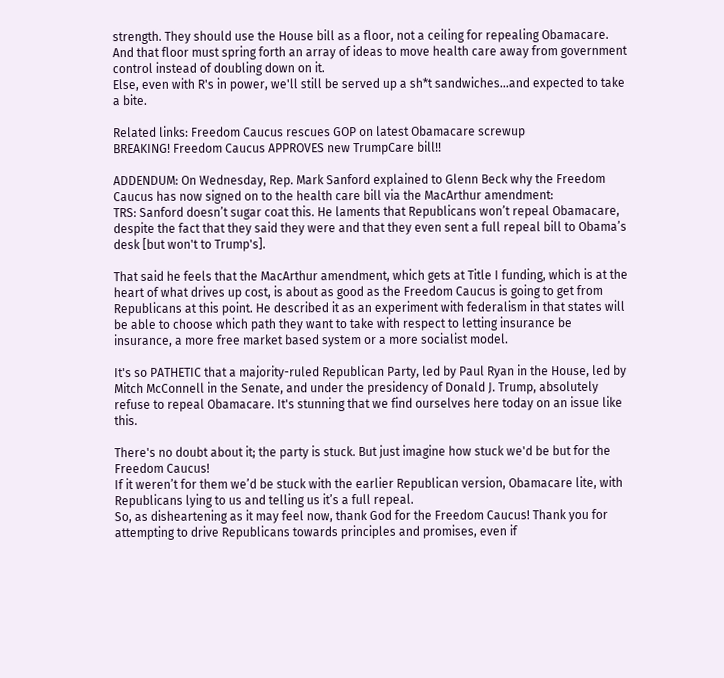strength. They should use the House bill as a floor, not a ceiling for repealing Obamacare. And that floor must spring forth an array of ideas to move health care away from government control instead of doubling down on it.
Else, even with R's in power, we'll still be served up a sh*t sandwiches...and expected to take a bite.

Related links: Freedom Caucus rescues GOP on latest Obamacare screwup
BREAKING! Freedom Caucus APPROVES new TrumpCare bill!!

ADDENDUM: On Wednesday, Rep. Mark Sanford explained to Glenn Beck why the Freedom Caucus has now signed on to the health care bill via the MacArthur amendment:
TRS: Sanford doesn’t sugar coat this. He laments that Republicans won’t repeal Obamacare, despite the fact that they said they were and that they even sent a full repeal bill to Obama’s desk [but won't to Trump's].

That said he feels that the MacArthur amendment, which gets at Title I funding, which is at the heart of what drives up cost, is about as good as the Freedom Caucus is going to get from Republicans at this point. He described it as an experiment with federalism in that states will be able to choose which path they want to take with respect to letting insurance be insurance, a more free market based system or a more socialist model.

It's so PATHETIC that a majority-ruled Republican Party, led by Paul Ryan in the House, led by Mitch McConnell in the Senate, and under the presidency of Donald J. Trump, absolutely refuse to repeal Obamacare. It's stunning that we find ourselves here today on an issue like this.

There's no doubt about it; the party is stuck. But just imagine how stuck we'd be but for the Freedom Caucus!
If it weren’t for them we’d be stuck with the earlier Republican version, Obamacare lite, with Republicans lying to us and telling us it’s a full repeal.
So, as disheartening as it may feel now, thank God for the Freedom Caucus! Thank you for attempting to drive Republicans towards principles and promises, even if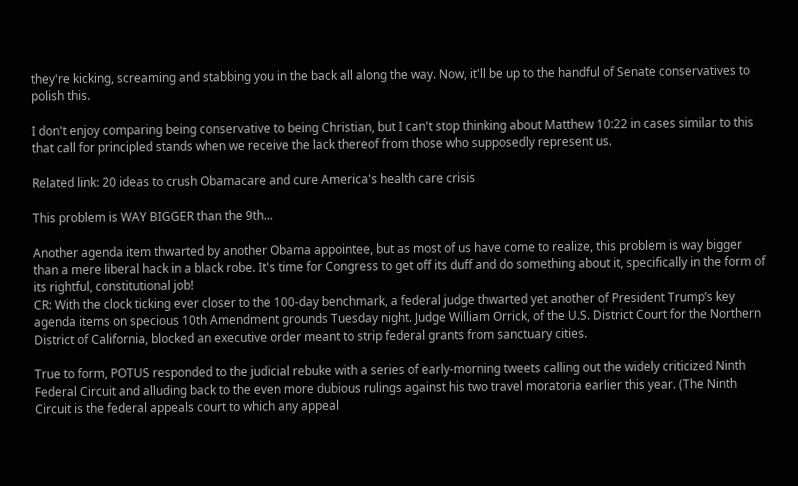they're kicking, screaming and stabbing you in the back all along the way. Now, it'll be up to the handful of Senate conservatives to polish this.

I don't enjoy comparing being conservative to being Christian, but I can't stop thinking about Matthew 10:22 in cases similar to this that call for principled stands when we receive the lack thereof from those who supposedly represent us.

Related link: 20 ideas to crush Obamacare and cure America's health care crisis

This problem is WAY BIGGER than the 9th...

Another agenda item thwarted by another Obama appointee, but as most of us have come to realize, this problem is way bigger than a mere liberal hack in a black robe. It's time for Congress to get off its duff and do something about it, specifically in the form of its rightful, constitutional job!
CR: With the clock ticking ever closer to the 100-day benchmark, a federal judge thwarted yet another of President Trump’s key agenda items on specious 10th Amendment grounds Tuesday night. Judge William Orrick, of the U.S. District Court for the Northern District of California, blocked an executive order meant to strip federal grants from sanctuary cities.

True to form, POTUS responded to the judicial rebuke with a series of early-morning tweets calling out the widely criticized Ninth Federal Circuit and alluding back to the even more dubious rulings against his two travel moratoria earlier this year. (The Ninth Circuit is the federal appeals court to which any appeal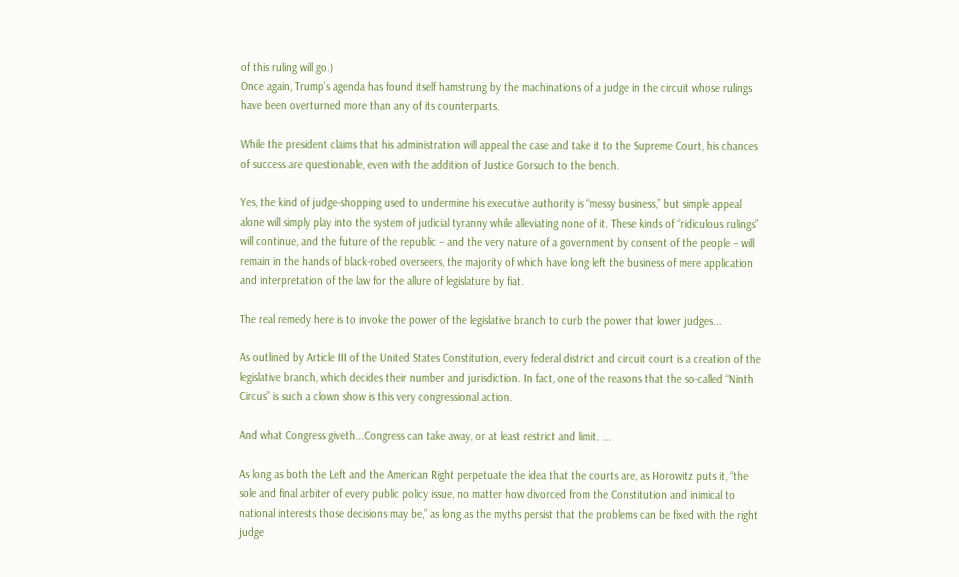of this ruling will go.)
Once again, Trump’s agenda has found itself hamstrung by the machinations of a judge in the circuit whose rulings have been overturned more than any of its counterparts.

While the president claims that his administration will appeal the case and take it to the Supreme Court, his chances of success are questionable, even with the addition of Justice Gorsuch to the bench.

Yes, the kind of judge-shopping used to undermine his executive authority is “messy business,” but simple appeal alone will simply play into the system of judicial tyranny while alleviating none of it. These kinds of “ridiculous rulings” will continue, and the future of the republic – and the very nature of a government by consent of the people – will remain in the hands of black-robed overseers, the majority of which have long left the business of mere application and interpretation of the law for the allure of legislature by fiat.

The real remedy here is to invoke the power of the legislative branch to curb the power that lower judges...

As outlined by Article III of the United States Constitution, every federal district and circuit court is a creation of the legislative branch, which decides their number and jurisdiction. In fact, one of the reasons that the so-called “Ninth Circus” is such a clown show is this very congressional action.

And what Congress giveth...Congress can take away, or at least restrict and limit. ...

As long as both the Left and the American Right perpetuate the idea that the courts are, as Horowitz puts it, “the sole and final arbiter of every public policy issue, no matter how divorced from the Constitution and inimical to national interests those decisions may be,” as long as the myths persist that the problems can be fixed with the right judge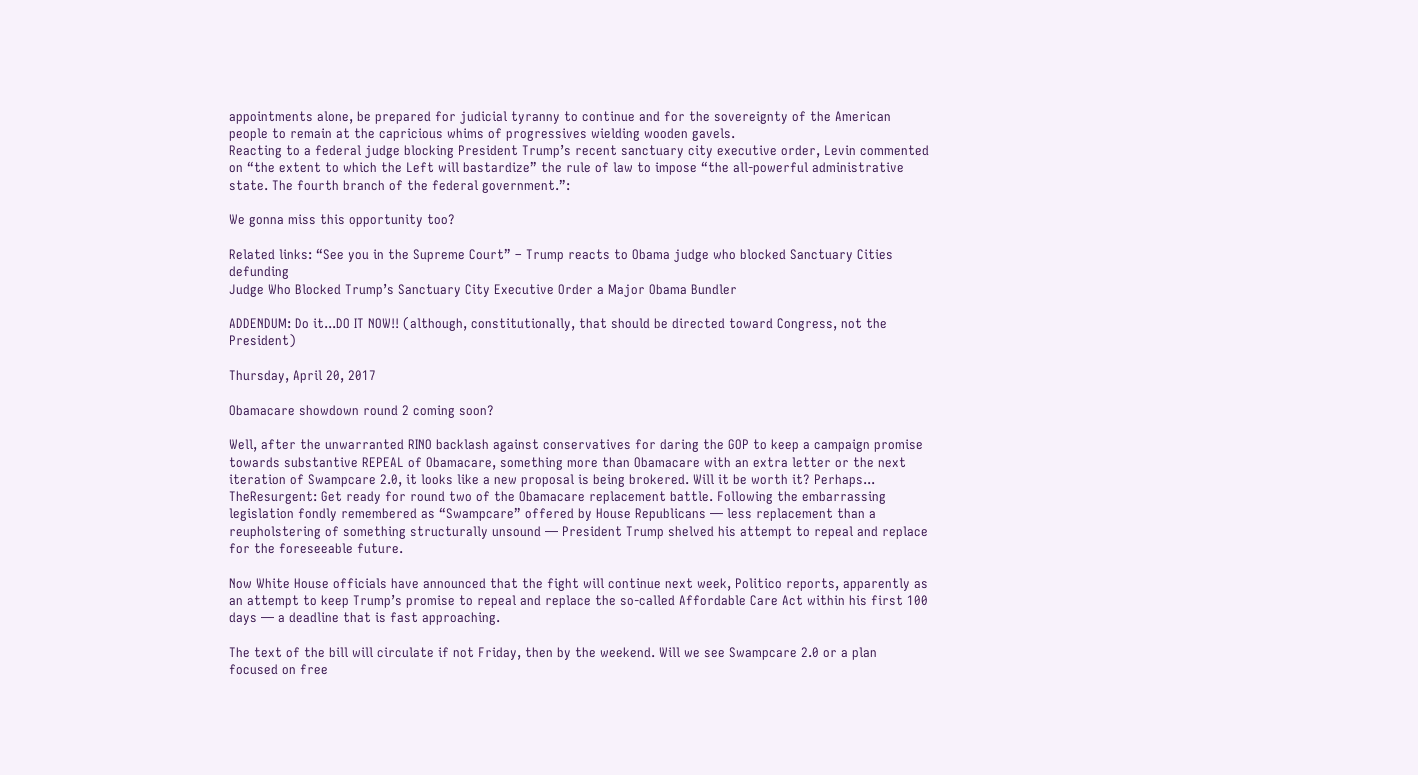appointments alone, be prepared for judicial tyranny to continue and for the sovereignty of the American people to remain at the capricious whims of progressives wielding wooden gavels.
Reacting to a federal judge blocking President Trump’s recent sanctuary city executive order, Levin commented on “the extent to which the Left will bastardize” the rule of law to impose “the all-powerful administrative state. The fourth branch of the federal government.”:

We gonna miss this opportunity too?

Related links: “See you in the Supreme Court” – Trump reacts to Obama judge who blocked Sanctuary Cities defunding
Judge Who Blocked Trump’s Sanctuary City Executive Order a Major Obama Bundler

ADDENDUM: Do it...DO IT NOW!! (although, constitutionally, that should be directed toward Congress, not the President)

Thursday, April 20, 2017

Obamacare showdown round 2 coming soon?

Well, after the unwarranted RINO backlash against conservatives for daring the GOP to keep a campaign promise towards substantive REPEAL of Obamacare, something more than Obamacare with an extra letter or the next iteration of Swampcare 2.0, it looks like a new proposal is being brokered. Will it be worth it? Perhaps...
TheResurgent: Get ready for round two of the Obamacare replacement battle. Following the embarrassing legislation fondly remembered as “Swampcare” offered by House Republicans — less replacement than a reupholstering of something structurally unsound — President Trump shelved his attempt to repeal and replace for the foreseeable future.

Now White House officials have announced that the fight will continue next week, Politico reports, apparently as an attempt to keep Trump’s promise to repeal and replace the so-called Affordable Care Act within his first 100 days — a deadline that is fast approaching.

The text of the bill will circulate if not Friday, then by the weekend. Will we see Swampcare 2.0 or a plan focused on free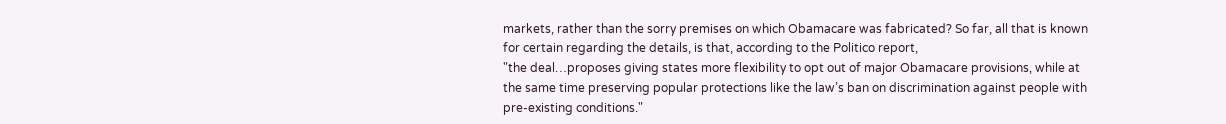markets, rather than the sorry premises on which Obamacare was fabricated? So far, all that is known for certain regarding the details, is that, according to the Politico report,
"the deal…proposes giving states more flexibility to opt out of major Obamacare provisions, while at the same time preserving popular protections like the law’s ban on discrimination against people with pre-existing conditions."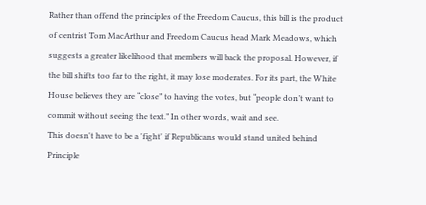Rather than offend the principles of the Freedom Caucus, this bill is the product of centrist Tom MacArthur and Freedom Caucus head Mark Meadows, which suggests a greater likelihood that members will back the proposal. However, if the bill shifts too far to the right, it may lose moderates. For its part, the White House believes they are “close” to having the votes, but “people don’t want to commit without seeing the text.” In other words, wait and see.
This doesn't have to be a 'fight' if Republicans would stand united behind Principle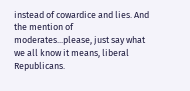instead of cowardice and lies. And the mention of moderates...please, just say what we all know it means, liberal Republicans.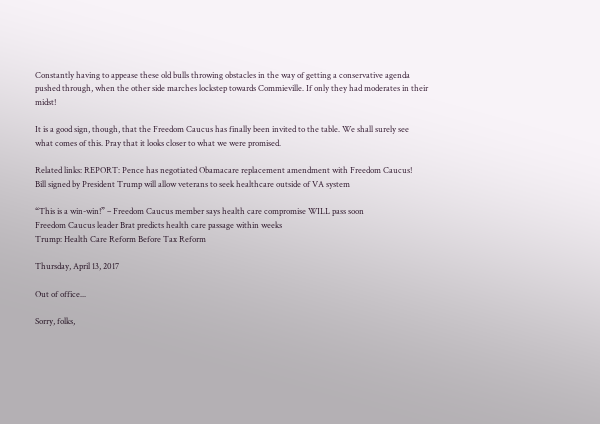Constantly having to appease these old bulls throwing obstacles in the way of getting a conservative agenda pushed through, when the other side marches lockstep towards Commieville. If only they had moderates in their midst!

It is a good sign, though, that the Freedom Caucus has finally been invited to the table. We shall surely see what comes of this. Pray that it looks closer to what we were promised.

Related links: REPORT: Pence has negotiated Obamacare replacement amendment with Freedom Caucus!
Bill signed by President Trump will allow veterans to seek healthcare outside of VA system

“This is a win-win!” – Freedom Caucus member says health care compromise WILL pass soon
Freedom Caucus leader Brat predicts health care passage within weeks
Trump: Health Care Reform Before Tax Reform

Thursday, April 13, 2017

Out of office...

Sorry, folks,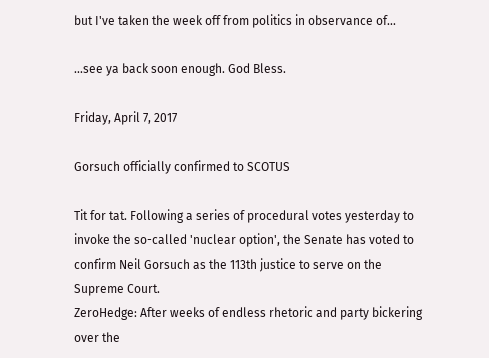but I've taken the week off from politics in observance of...

...see ya back soon enough. God Bless.

Friday, April 7, 2017

Gorsuch officially confirmed to SCOTUS

Tit for tat. Following a series of procedural votes yesterday to invoke the so-called 'nuclear option', the Senate has voted to confirm Neil Gorsuch as the 113th justice to serve on the Supreme Court.
ZeroHedge: After weeks of endless rhetoric and party bickering over the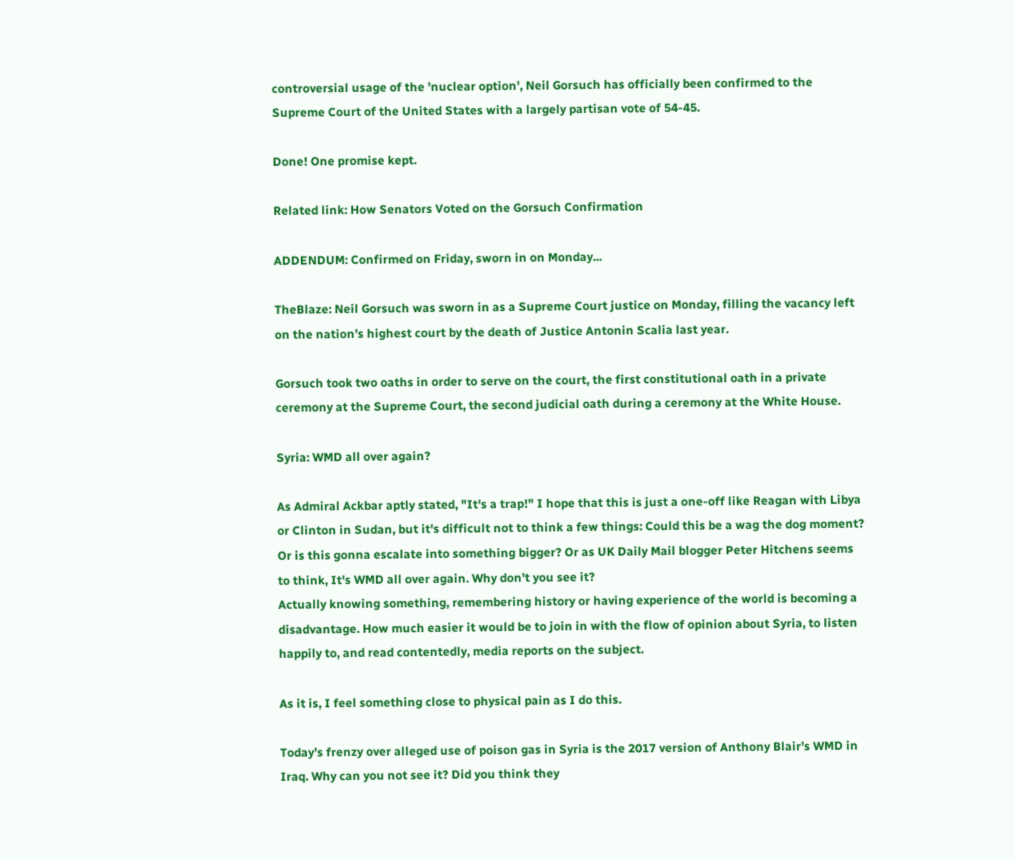controversial usage of the 'nuclear option', Neil Gorsuch has officially been confirmed to the Supreme Court of the United States with a largely partisan vote of 54-45.

Done! One promise kept.

Related link: How Senators Voted on the Gorsuch Confirmation

ADDENDUM: Confirmed on Friday, sworn in on Monday...

TheBlaze: Neil Gorsuch was sworn in as a Supreme Court justice on Monday, filling the vacancy left on the nation’s highest court by the death of Justice Antonin Scalia last year.

Gorsuch took two oaths in order to serve on the court, the first constitutional oath in a private ceremony at the Supreme Court, the second judicial oath during a ceremony at the White House.

Syria: WMD all over again?

As Admiral Ackbar aptly stated, "It's a trap!" I hope that this is just a one-off like Reagan with Libya or Clinton in Sudan, but it's difficult not to think a few things: Could this be a wag the dog moment? Or is this gonna escalate into something bigger? Or as UK Daily Mail blogger Peter Hitchens seems to think, It's WMD all over again. Why don't you see it?
Actually knowing something, remembering history or having experience of the world is becoming a disadvantage. How much easier it would be to join in with the flow of opinion about Syria, to listen happily to, and read contentedly, media reports on the subject.

As it is, I feel something close to physical pain as I do this.

Today’s frenzy over alleged use of poison gas in Syria is the 2017 version of Anthony Blair’s WMD in Iraq. Why can you not see it? Did you think they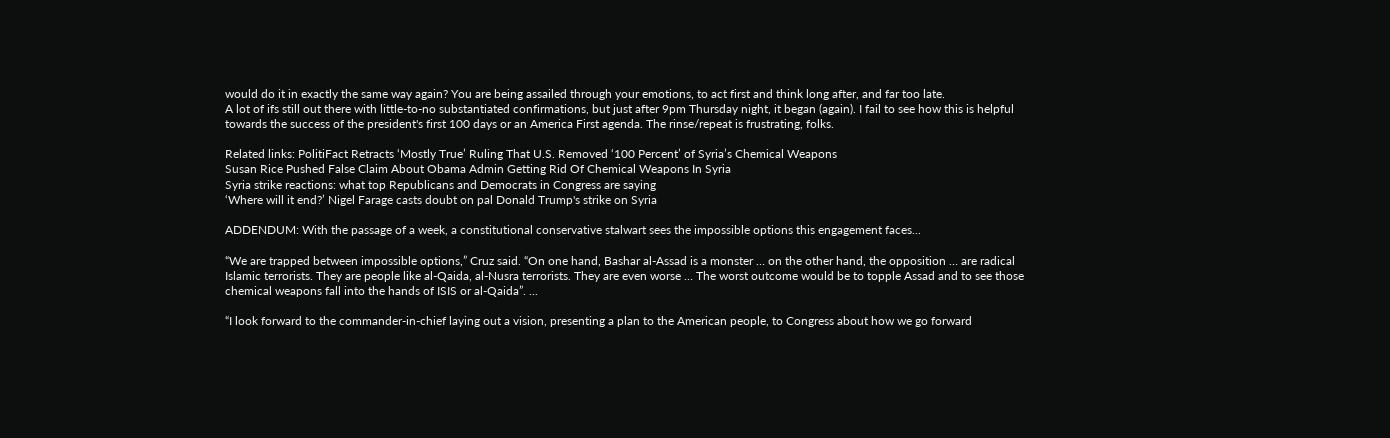would do it in exactly the same way again? You are being assailed through your emotions, to act first and think long after, and far too late.
A lot of ifs still out there with little-to-no substantiated confirmations, but just after 9pm Thursday night, it began (again). I fail to see how this is helpful towards the success of the president's first 100 days or an America First agenda. The rinse/repeat is frustrating, folks.

Related links: PolitiFact Retracts ‘Mostly True’ Ruling That U.S. Removed ‘100 Percent’ of Syria’s Chemical Weapons
Susan Rice Pushed False Claim About Obama Admin Getting Rid Of Chemical Weapons In Syria
Syria strike reactions: what top Republicans and Democrats in Congress are saying
‘Where will it end?’ Nigel Farage casts doubt on pal Donald Trump's strike on Syria

ADDENDUM: With the passage of a week, a constitutional conservative stalwart sees the impossible options this engagement faces...

“We are trapped between impossible options,” Cruz said. “On one hand, Bashar al-Assad is a monster … on the other hand, the opposition … are radical Islamic terrorists. They are people like al-Qaida, al-Nusra terrorists. They are even worse … The worst outcome would be to topple Assad and to see those chemical weapons fall into the hands of ISIS or al-Qaida”. ...

“I look forward to the commander-in-chief laying out a vision, presenting a plan to the American people, to Congress about how we go forward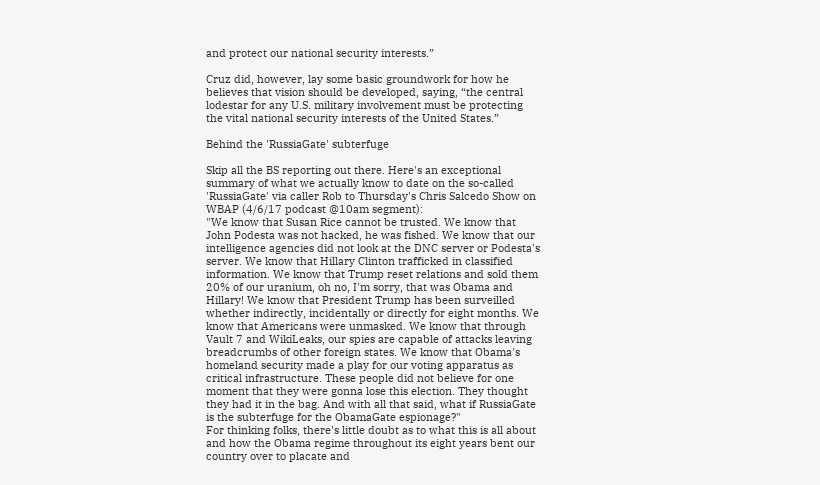and protect our national security interests.”

Cruz did, however, lay some basic groundwork for how he believes that vision should be developed, saying, “the central lodestar for any U.S. military involvement must be protecting the vital national security interests of the United States.”

Behind the 'RussiaGate' subterfuge

Skip all the BS reporting out there. Here's an exceptional summary of what we actually know to date on the so-called 'RussiaGate' via caller Rob to Thursday's Chris Salcedo Show on WBAP (4/6/17 podcast @10am segment):
"We know that Susan Rice cannot be trusted. We know that John Podesta was not hacked, he was fished. We know that our intelligence agencies did not look at the DNC server or Podesta's server. We know that Hillary Clinton trafficked in classified information. We know that Trump reset relations and sold them 20% of our uranium, oh no, I'm sorry, that was Obama and Hillary! We know that President Trump has been surveilled whether indirectly, incidentally or directly for eight months. We know that Americans were unmasked. We know that through Vault 7 and WikiLeaks, our spies are capable of attacks leaving breadcrumbs of other foreign states. We know that Obama's homeland security made a play for our voting apparatus as critical infrastructure. These people did not believe for one moment that they were gonna lose this election. They thought they had it in the bag. And with all that said, what if RussiaGate is the subterfuge for the ObamaGate espionage?"
For thinking folks, there's little doubt as to what this is all about and how the Obama regime throughout its eight years bent our country over to placate and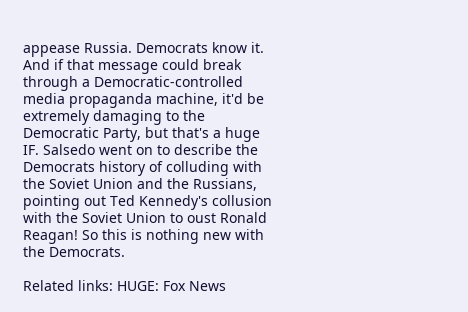appease Russia. Democrats know it. And if that message could break through a Democratic-controlled media propaganda machine, it'd be extremely damaging to the Democratic Party, but that's a huge IF. Salsedo went on to describe the Democrats history of colluding with the Soviet Union and the Russians, pointing out Ted Kennedy's collusion with the Soviet Union to oust Ronald Reagan! So this is nothing new with the Democrats.

Related links: HUGE: Fox News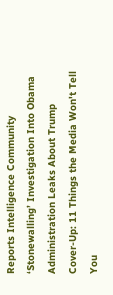Reports Intelligence Community ‘Stonewalling’ Investigation Into Obama Administration Leaks About Trump
Cover-Up: 11 Things the Media Won't Tell You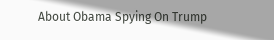About Obama Spying On Trump